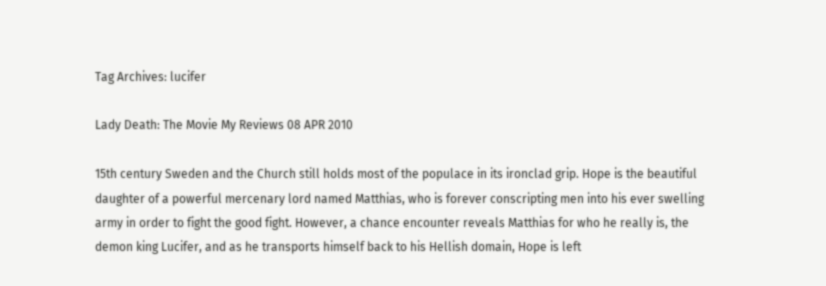Tag Archives: lucifer

Lady Death: The Movie My Reviews 08 APR 2010

15th century Sweden and the Church still holds most of the populace in its ironclad grip. Hope is the beautiful daughter of a powerful mercenary lord named Matthias, who is forever conscripting men into his ever swelling army in order to fight the good fight. However, a chance encounter reveals Matthias for who he really is, the demon king Lucifer, and as he transports himself back to his Hellish domain, Hope is left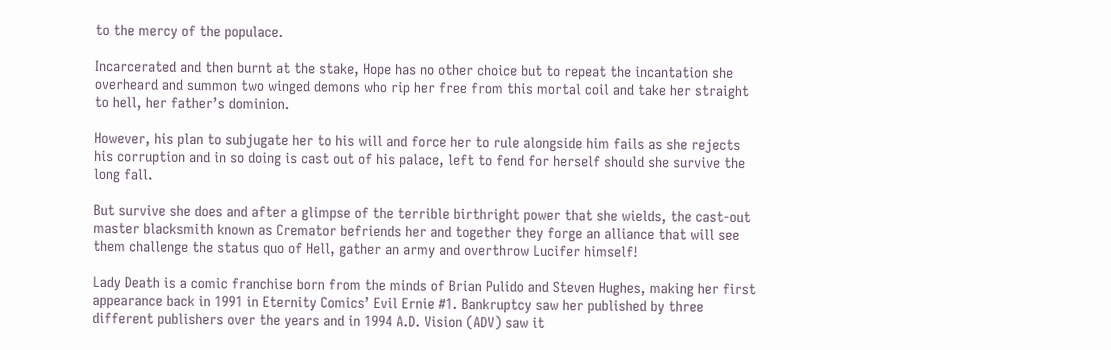to the mercy of the populace.

Incarcerated and then burnt at the stake, Hope has no other choice but to repeat the incantation she overheard and summon two winged demons who rip her free from this mortal coil and take her straight to hell, her father’s dominion.

However, his plan to subjugate her to his will and force her to rule alongside him fails as she rejects his corruption and in so doing is cast out of his palace, left to fend for herself should she survive the long fall.

But survive she does and after a glimpse of the terrible birthright power that she wields, the cast-out master blacksmith known as Cremator befriends her and together they forge an alliance that will see them challenge the status quo of Hell, gather an army and overthrow Lucifer himself!

Lady Death is a comic franchise born from the minds of Brian Pulido and Steven Hughes, making her first appearance back in 1991 in Eternity Comics’ Evil Ernie #1. Bankruptcy saw her published by three different publishers over the years and in 1994 A.D. Vision (ADV) saw it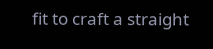fit to craft a straight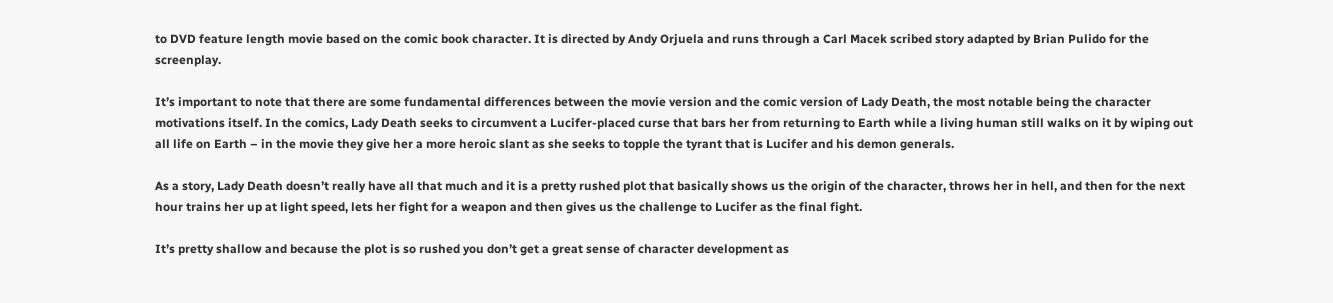to DVD feature length movie based on the comic book character. It is directed by Andy Orjuela and runs through a Carl Macek scribed story adapted by Brian Pulido for the screenplay.

It’s important to note that there are some fundamental differences between the movie version and the comic version of Lady Death, the most notable being the character motivations itself. In the comics, Lady Death seeks to circumvent a Lucifer-placed curse that bars her from returning to Earth while a living human still walks on it by wiping out all life on Earth – in the movie they give her a more heroic slant as she seeks to topple the tyrant that is Lucifer and his demon generals.

As a story, Lady Death doesn’t really have all that much and it is a pretty rushed plot that basically shows us the origin of the character, throws her in hell, and then for the next hour trains her up at light speed, lets her fight for a weapon and then gives us the challenge to Lucifer as the final fight.

It’s pretty shallow and because the plot is so rushed you don’t get a great sense of character development as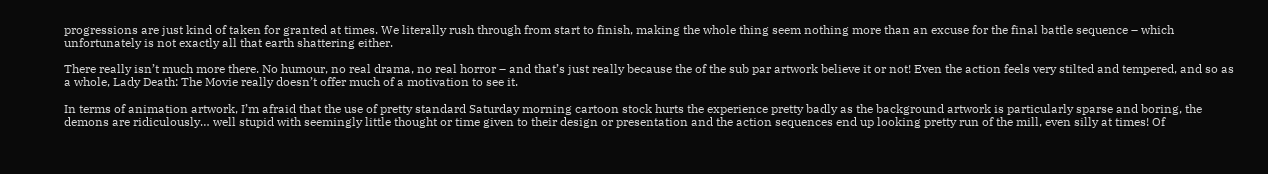progressions are just kind of taken for granted at times. We literally rush through from start to finish, making the whole thing seem nothing more than an excuse for the final battle sequence – which unfortunately is not exactly all that earth shattering either.

There really isn’t much more there. No humour, no real drama, no real horror – and that’s just really because the of the sub par artwork believe it or not! Even the action feels very stilted and tempered, and so as a whole, Lady Death: The Movie really doesn’t offer much of a motivation to see it.

In terms of animation artwork, I’m afraid that the use of pretty standard Saturday morning cartoon stock hurts the experience pretty badly as the background artwork is particularly sparse and boring, the demons are ridiculously… well stupid with seemingly little thought or time given to their design or presentation and the action sequences end up looking pretty run of the mill, even silly at times! Of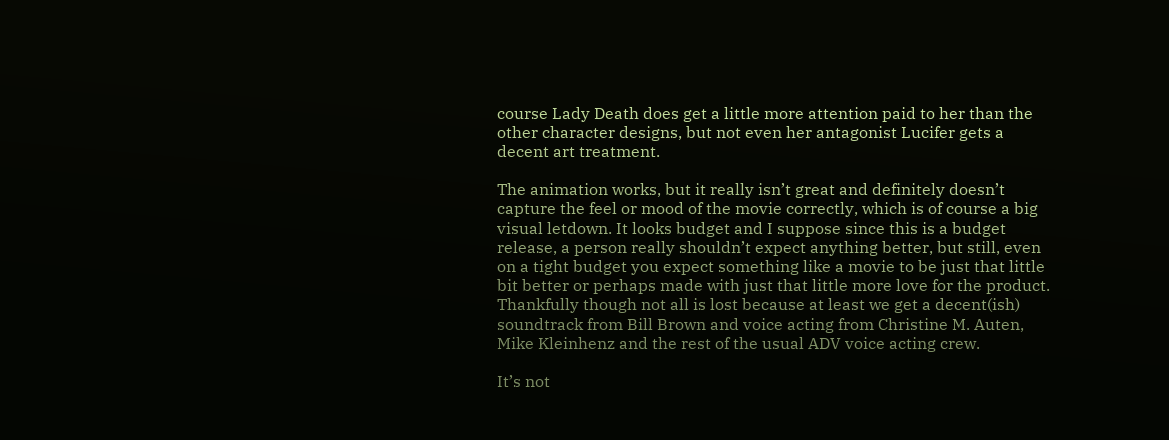course Lady Death does get a little more attention paid to her than the other character designs, but not even her antagonist Lucifer gets a decent art treatment.

The animation works, but it really isn’t great and definitely doesn’t capture the feel or mood of the movie correctly, which is of course a big visual letdown. It looks budget and I suppose since this is a budget release, a person really shouldn’t expect anything better, but still, even on a tight budget you expect something like a movie to be just that little bit better or perhaps made with just that little more love for the product. Thankfully though not all is lost because at least we get a decent(ish) soundtrack from Bill Brown and voice acting from Christine M. Auten, Mike Kleinhenz and the rest of the usual ADV voice acting crew.

It’s not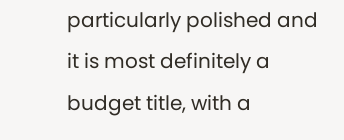particularly polished and it is most definitely a budget title, with a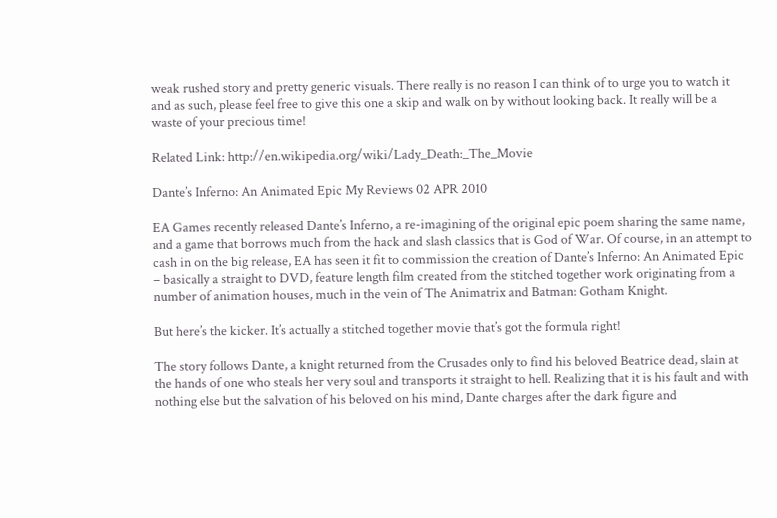weak rushed story and pretty generic visuals. There really is no reason I can think of to urge you to watch it and as such, please feel free to give this one a skip and walk on by without looking back. It really will be a waste of your precious time!

Related Link: http://en.wikipedia.org/wiki/Lady_Death:_The_Movie

Dante’s Inferno: An Animated Epic My Reviews 02 APR 2010

EA Games recently released Dante’s Inferno, a re-imagining of the original epic poem sharing the same name, and a game that borrows much from the hack and slash classics that is God of War. Of course, in an attempt to cash in on the big release, EA has seen it fit to commission the creation of Dante’s Inferno: An Animated Epic – basically a straight to DVD, feature length film created from the stitched together work originating from a number of animation houses, much in the vein of The Animatrix and Batman: Gotham Knight.

But here’s the kicker. It’s actually a stitched together movie that’s got the formula right!

The story follows Dante, a knight returned from the Crusades only to find his beloved Beatrice dead, slain at the hands of one who steals her very soul and transports it straight to hell. Realizing that it is his fault and with nothing else but the salvation of his beloved on his mind, Dante charges after the dark figure and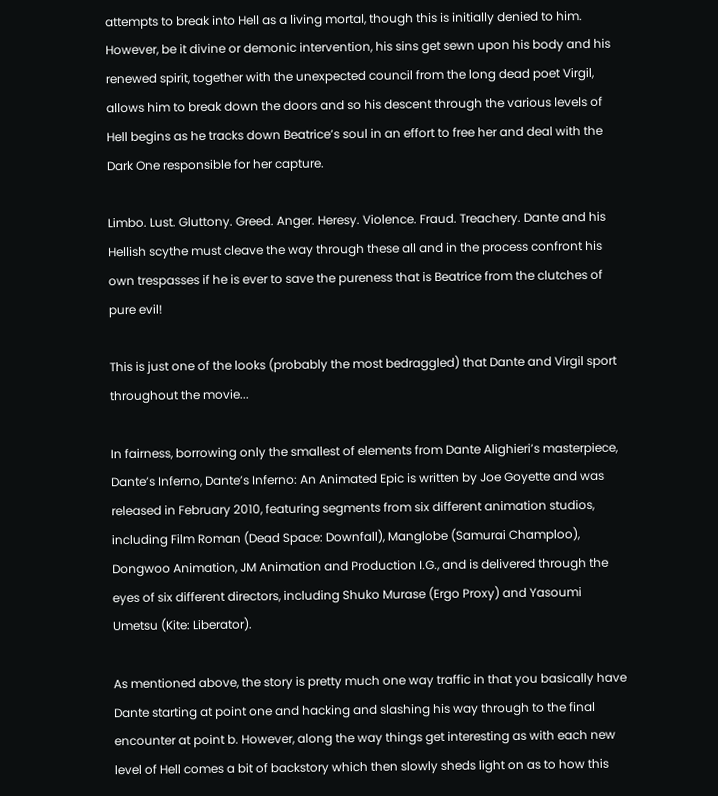attempts to break into Hell as a living mortal, though this is initially denied to him. However, be it divine or demonic intervention, his sins get sewn upon his body and his renewed spirit, together with the unexpected council from the long dead poet Virgil, allows him to break down the doors and so his descent through the various levels of Hell begins as he tracks down Beatrice’s soul in an effort to free her and deal with the Dark One responsible for her capture.

Limbo. Lust. Gluttony. Greed. Anger. Heresy. Violence. Fraud. Treachery. Dante and his Hellish scythe must cleave the way through these all and in the process confront his own trespasses if he is ever to save the pureness that is Beatrice from the clutches of pure evil!

This is just one of the looks (probably the most bedraggled) that Dante and Virgil sport throughout the movie...

In fairness, borrowing only the smallest of elements from Dante Alighieri’s masterpiece, Dante’s Inferno, Dante’s Inferno: An Animated Epic is written by Joe Goyette and was released in February 2010, featuring segments from six different animation studios, including Film Roman (Dead Space: Downfall), Manglobe (Samurai Champloo), Dongwoo Animation, JM Animation and Production I.G., and is delivered through the eyes of six different directors, including Shuko Murase (Ergo Proxy) and Yasoumi Umetsu (Kite: Liberator).

As mentioned above, the story is pretty much one way traffic in that you basically have Dante starting at point one and hacking and slashing his way through to the final encounter at point b. However, along the way things get interesting as with each new level of Hell comes a bit of backstory which then slowly sheds light on as to how this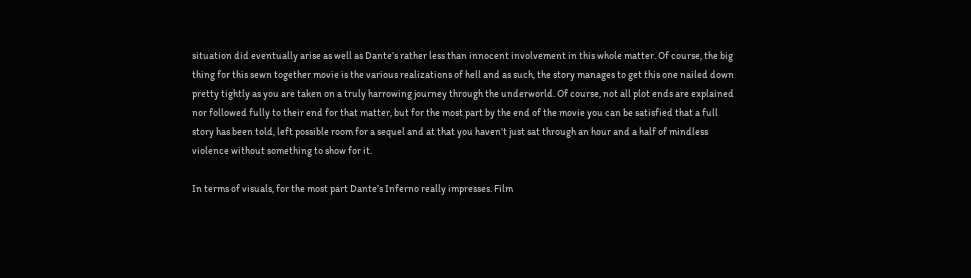situation did eventually arise as well as Dante’s rather less than innocent involvement in this whole matter. Of course, the big thing for this sewn together movie is the various realizations of hell and as such, the story manages to get this one nailed down pretty tightly as you are taken on a truly harrowing journey through the underworld. Of course, not all plot ends are explained nor followed fully to their end for that matter, but for the most part by the end of the movie you can be satisfied that a full story has been told, left possible room for a sequel and at that you haven’t just sat through an hour and a half of mindless violence without something to show for it.

In terms of visuals, for the most part Dante’s Inferno really impresses. Film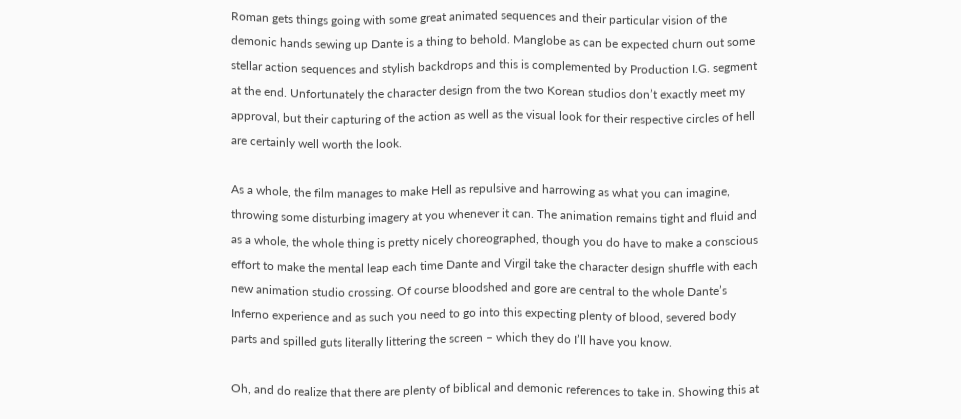Roman gets things going with some great animated sequences and their particular vision of the demonic hands sewing up Dante is a thing to behold. Manglobe as can be expected churn out some stellar action sequences and stylish backdrops and this is complemented by Production I.G. segment at the end. Unfortunately the character design from the two Korean studios don’t exactly meet my approval, but their capturing of the action as well as the visual look for their respective circles of hell are certainly well worth the look.

As a whole, the film manages to make Hell as repulsive and harrowing as what you can imagine, throwing some disturbing imagery at you whenever it can. The animation remains tight and fluid and as a whole, the whole thing is pretty nicely choreographed, though you do have to make a conscious effort to make the mental leap each time Dante and Virgil take the character design shuffle with each new animation studio crossing. Of course bloodshed and gore are central to the whole Dante’s Inferno experience and as such you need to go into this expecting plenty of blood, severed body parts and spilled guts literally littering the screen – which they do I’ll have you know.

Oh, and do realize that there are plenty of biblical and demonic references to take in. Showing this at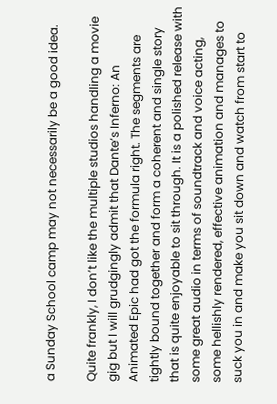a Sunday School camp may not necessarily be a good idea.

Quite frankly, I don’t like the multiple studios handling a movie gig but I will grudgingly admit that Dante’s Inferno: An Animated Epic had got the formula right. The segments are tightly bound together and form a coherent and single story that is quite enjoyable to sit through. It is a polished release with some great audio in terms of soundtrack and voice acting, some hellishly rendered, effective animation and manages to suck you in and make you sit down and watch from start to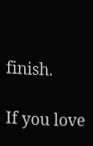finish.

If you love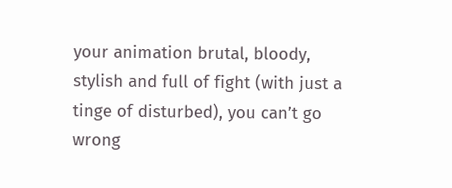your animation brutal, bloody, stylish and full of fight (with just a tinge of disturbed), you can’t go wrong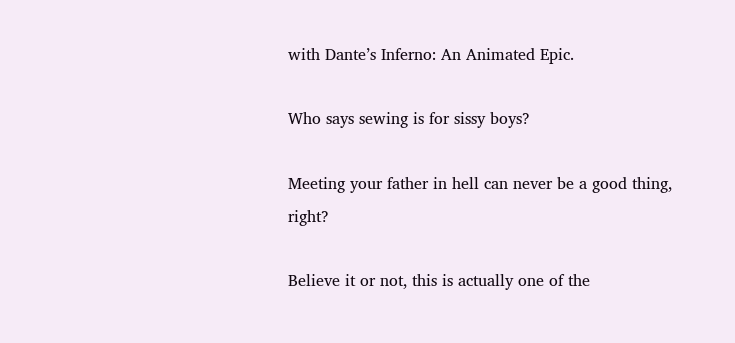with Dante’s Inferno: An Animated Epic.

Who says sewing is for sissy boys?

Meeting your father in hell can never be a good thing, right?

Believe it or not, this is actually one of the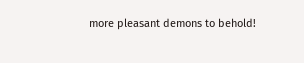more pleasant demons to behold!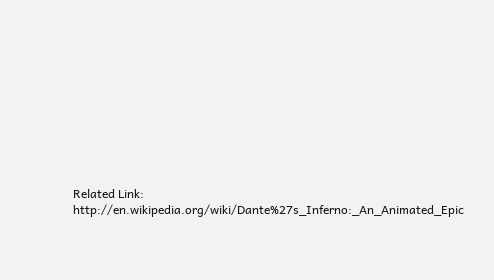Related Link: http://en.wikipedia.org/wiki/Dante%27s_Inferno:_An_Animated_Epic